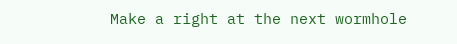Make a right at the next wormhole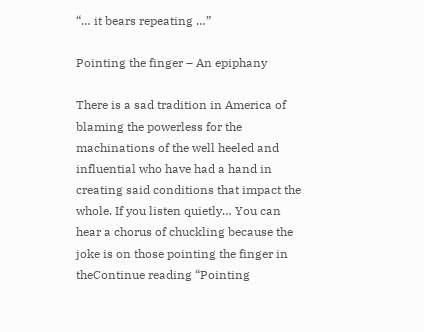“… it bears repeating …”

Pointing the finger – An epiphany

There is a sad tradition in America of blaming the powerless for the machinations of the well heeled and influential who have had a hand in creating said conditions that impact the whole. If you listen quietly… You can hear a chorus of chuckling because the joke is on those pointing the finger in theContinue reading “Pointing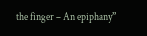the finger – An epiphany”